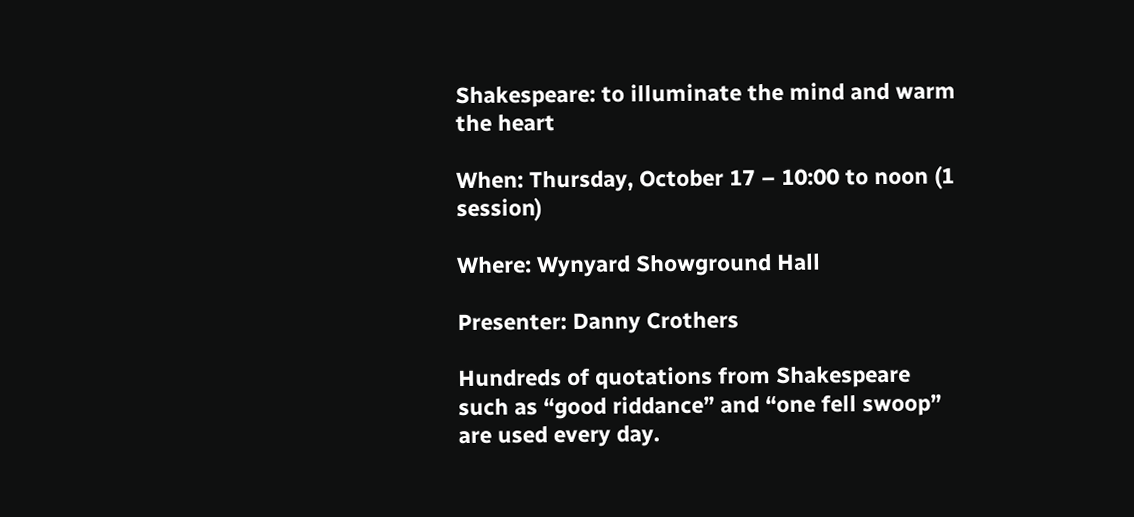Shakespeare: to illuminate the mind and warm the heart

When: Thursday, October 17 – 10:00 to noon (1 session)

Where: Wynyard Showground Hall

Presenter: Danny Crothers

Hundreds of quotations from Shakespeare such as “good riddance” and “one fell swoop” are used every day.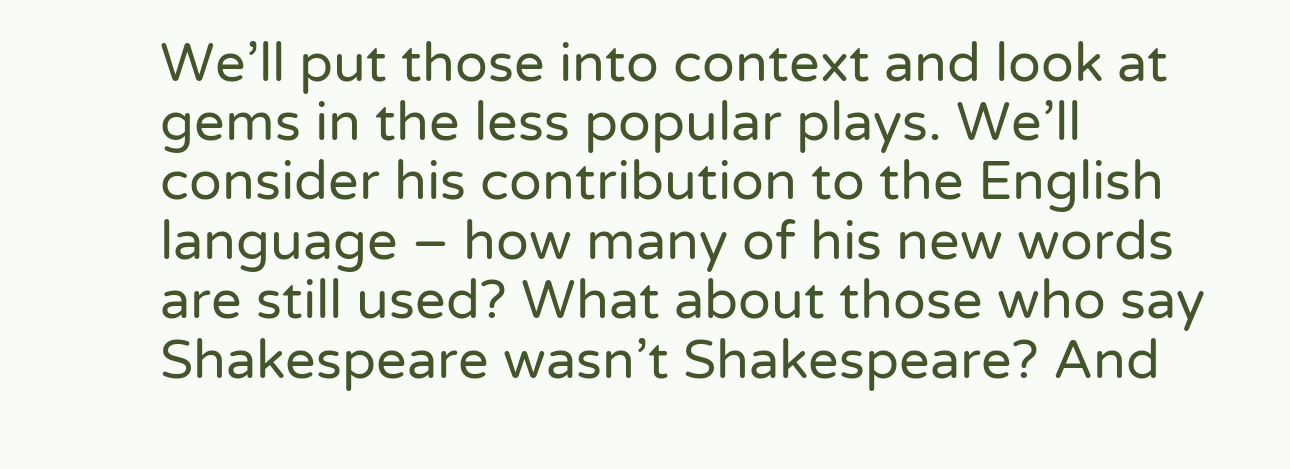We’ll put those into context and look at gems in the less popular plays. We’ll consider his contribution to the English language – how many of his new words are still used? What about those who say Shakespeare wasn’t Shakespeare? And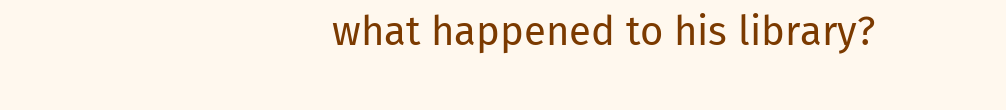what happened to his library?